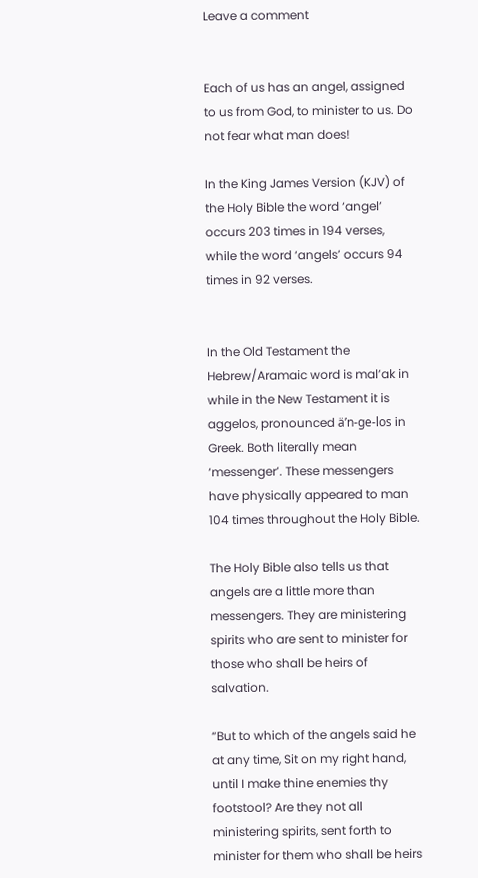Leave a comment


Each of us has an angel, assigned to us from God, to minister to us. Do not fear what man does!

In the King James Version (KJV) of the Holy Bible the word ‘angel’ occurs 203 times in 194 verses, while the word ‘angels’ occurs 94 times in 92 verses.


In the Old Testament the Hebrew/Aramaic word is mal’ak in while in the New Testament it is aggelos, pronounced ä’n-ge-los in Greek. Both literally mean ‘messenger’. These messengers have physically appeared to man 104 times throughout the Holy Bible.

The Holy Bible also tells us that angels are a little more than messengers. They are ministering spirits who are sent to minister for those who shall be heirs of salvation.

“But to which of the angels said he at any time, Sit on my right hand, until I make thine enemies thy footstool? Are they not all ministering spirits, sent forth to minister for them who shall be heirs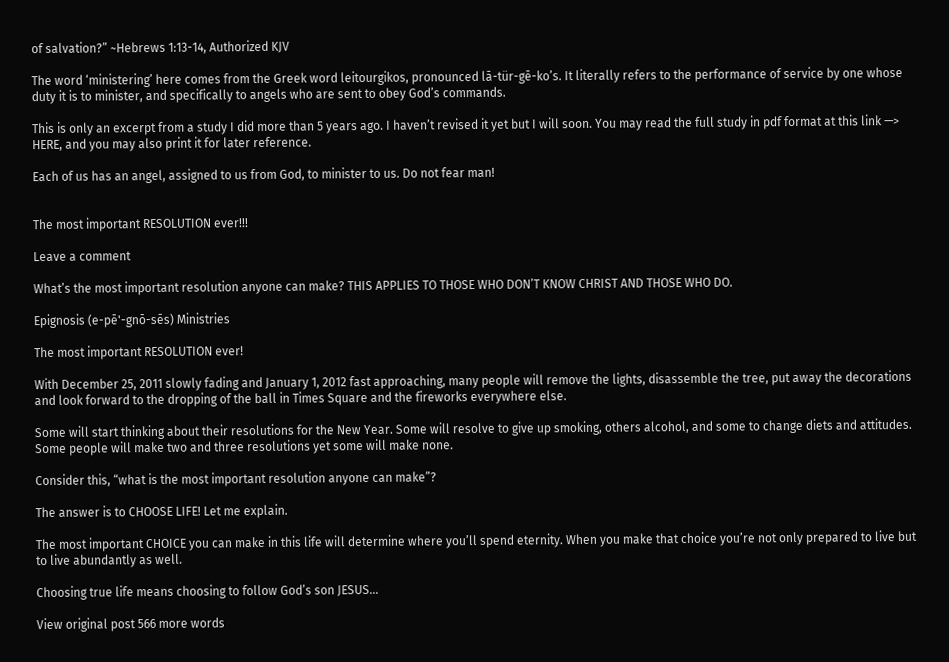of salvation?” ~Hebrews 1:13-14, Authorized KJV

The word ‘ministering’ here comes from the Greek word leitourgikos, pronounced lā-tür-gē-ko’s. It literally refers to the performance of service by one whose duty it is to minister, and specifically to angels who are sent to obey God’s commands.

This is only an excerpt from a study I did more than 5 years ago. I haven’t revised it yet but I will soon. You may read the full study in pdf format at this link —> HERE, and you may also print it for later reference.

Each of us has an angel, assigned to us from God, to minister to us. Do not fear man!


The most important RESOLUTION ever!!!

Leave a comment

What’s the most important resolution anyone can make? THIS APPLIES TO THOSE WHO DON’T KNOW CHRIST AND THOSE WHO DO.

Epignosis (e-pē'-gnō-sēs) Ministries

The most important RESOLUTION ever!

With December 25, 2011 slowly fading and January 1, 2012 fast approaching, many people will remove the lights, disassemble the tree, put away the decorations and look forward to the dropping of the ball in Times Square and the fireworks everywhere else.

Some will start thinking about their resolutions for the New Year. Some will resolve to give up smoking, others alcohol, and some to change diets and attitudes. Some people will make two and three resolutions yet some will make none.

Consider this, “what is the most important resolution anyone can make”?

The answer is to CHOOSE LIFE! Let me explain.

The most important CHOICE you can make in this life will determine where you’ll spend eternity. When you make that choice you’re not only prepared to live but to live abundantly as well.

Choosing true life means choosing to follow God’s son JESUS…

View original post 566 more words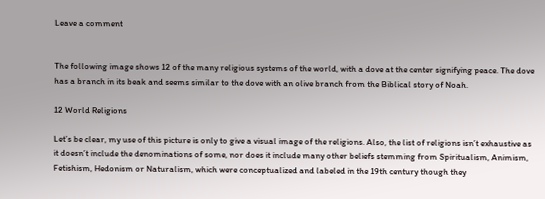Leave a comment


The following image shows 12 of the many religious systems of the world, with a dove at the center signifying peace. The dove has a branch in its beak and seems similar to the dove with an olive branch from the Biblical story of Noah.

12 World Religions

Let’s be clear, my use of this picture is only to give a visual image of the religions. Also, the list of religions isn’t exhaustive as it doesn’t include the denominations of some, nor does it include many other beliefs stemming from Spiritualism, Animism, Fetishism, Hedonism or Naturalism, which were conceptualized and labeled in the 19th century though they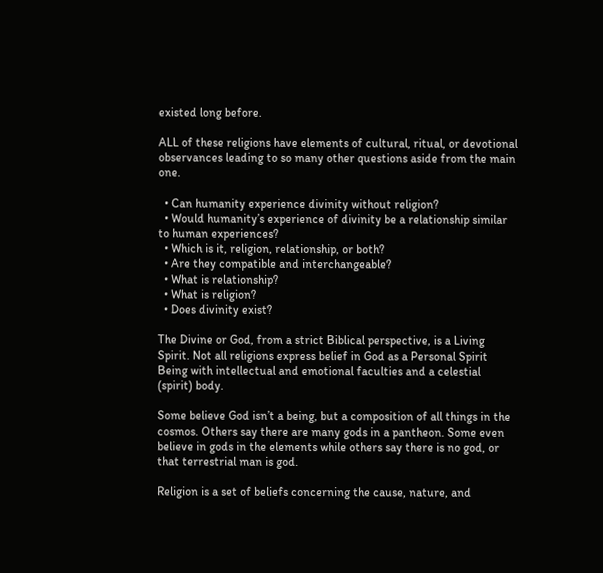existed long before.

ALL of these religions have elements of cultural, ritual, or devotional observances leading to so many other questions aside from the main one.

  • Can humanity experience divinity without religion?
  • Would humanity’s experience of divinity be a relationship similar to human experiences?
  • Which is it, religion, relationship, or both?
  • Are they compatible and interchangeable?
  • What is relationship?
  • What is religion?
  • Does divinity exist?

The Divine or God, from a strict Biblical perspective, is a Living Spirit. Not all religions express belief in God as a Personal Spirit Being with intellectual and emotional faculties and a celestial (spirit) body.

Some believe God isn’t a being, but a composition of all things in the cosmos. Others say there are many gods in a pantheon. Some even believe in gods in the elements while others say there is no god, or that terrestrial man is god.

Religion is a set of beliefs concerning the cause, nature, and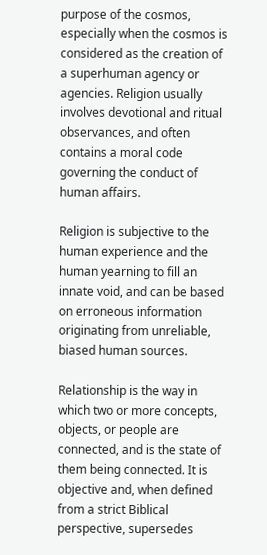purpose of the cosmos, especially when the cosmos is considered as the creation of a superhuman agency or agencies. Religion usually involves devotional and ritual observances, and often contains a moral code governing the conduct of human affairs.

Religion is subjective to the human experience and the human yearning to fill an innate void, and can be based on erroneous information originating from unreliable, biased human sources.

Relationship is the way in which two or more concepts, objects, or people are connected, and is the state of them being connected. It is objective and, when defined from a strict Biblical perspective, supersedes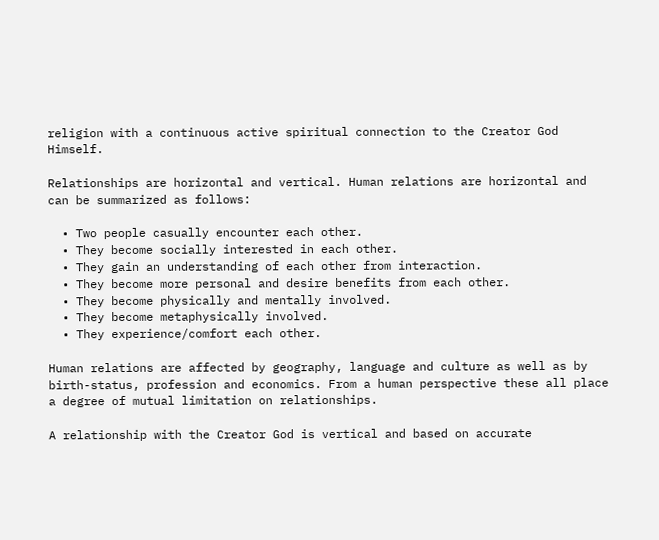religion with a continuous active spiritual connection to the Creator God Himself.

Relationships are horizontal and vertical. Human relations are horizontal and can be summarized as follows:

  • Two people casually encounter each other.
  • They become socially interested in each other.
  • They gain an understanding of each other from interaction.
  • They become more personal and desire benefits from each other.
  • They become physically and mentally involved.
  • They become metaphysically involved.
  • They experience/comfort each other.

Human relations are affected by geography, language and culture as well as by birth-status, profession and economics. From a human perspective these all place a degree of mutual limitation on relationships.

A relationship with the Creator God is vertical and based on accurate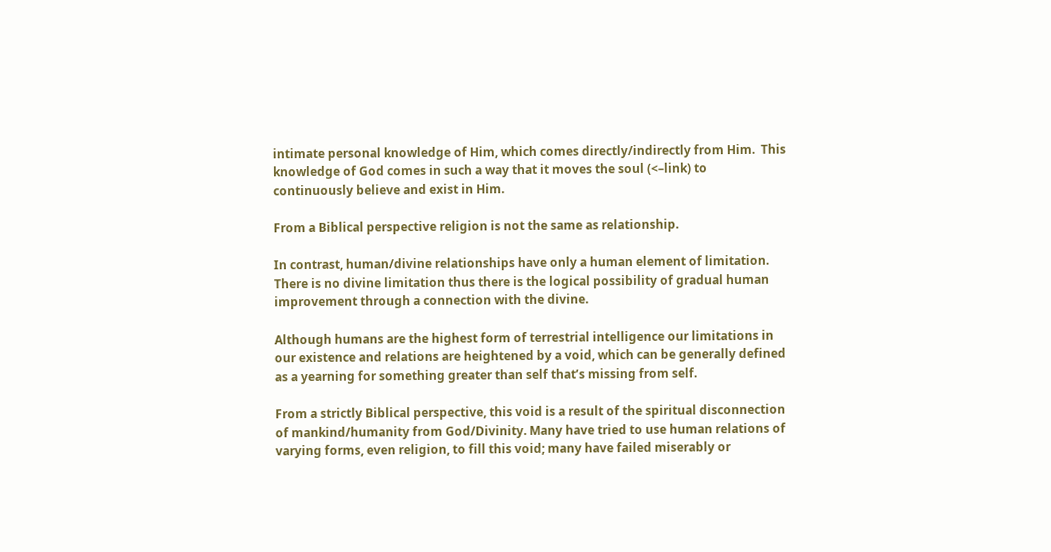intimate personal knowledge of Him, which comes directly/indirectly from Him.  This knowledge of God comes in such a way that it moves the soul (<–link) to continuously believe and exist in Him.

From a Biblical perspective religion is not the same as relationship.

In contrast, human/divine relationships have only a human element of limitation. There is no divine limitation thus there is the logical possibility of gradual human improvement through a connection with the divine.

Although humans are the highest form of terrestrial intelligence our limitations in our existence and relations are heightened by a void, which can be generally defined as a yearning for something greater than self that’s missing from self.

From a strictly Biblical perspective, this void is a result of the spiritual disconnection of mankind/humanity from God/Divinity. Many have tried to use human relations of varying forms, even religion, to fill this void; many have failed miserably or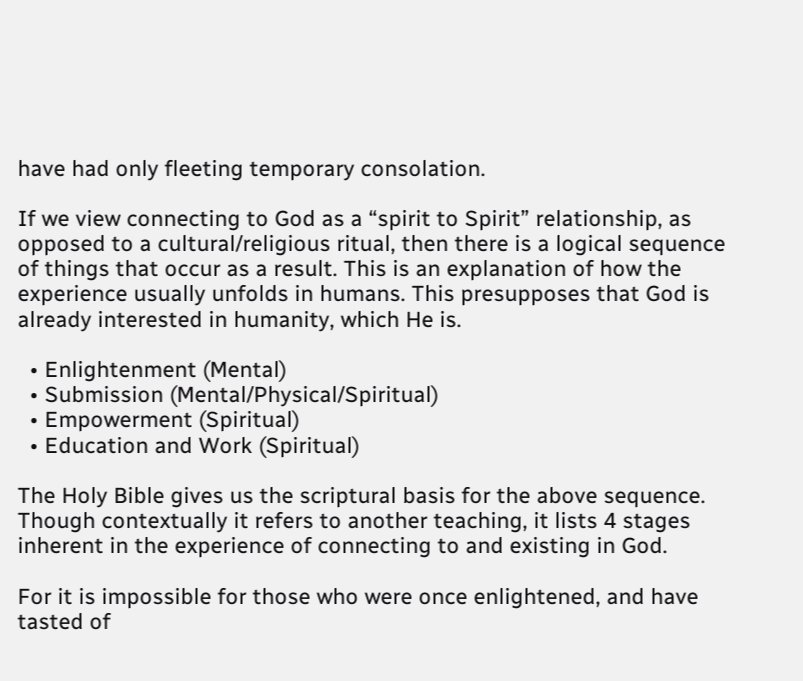have had only fleeting temporary consolation.

If we view connecting to God as a “spirit to Spirit” relationship, as opposed to a cultural/religious ritual, then there is a logical sequence of things that occur as a result. This is an explanation of how the experience usually unfolds in humans. This presupposes that God is already interested in humanity, which He is.

  • Enlightenment (Mental)
  • Submission (Mental/Physical/Spiritual)
  • Empowerment (Spiritual)
  • Education and Work (Spiritual)

The Holy Bible gives us the scriptural basis for the above sequence. Though contextually it refers to another teaching, it lists 4 stages inherent in the experience of connecting to and existing in God.

For it is impossible for those who were once enlightened, and have tasted of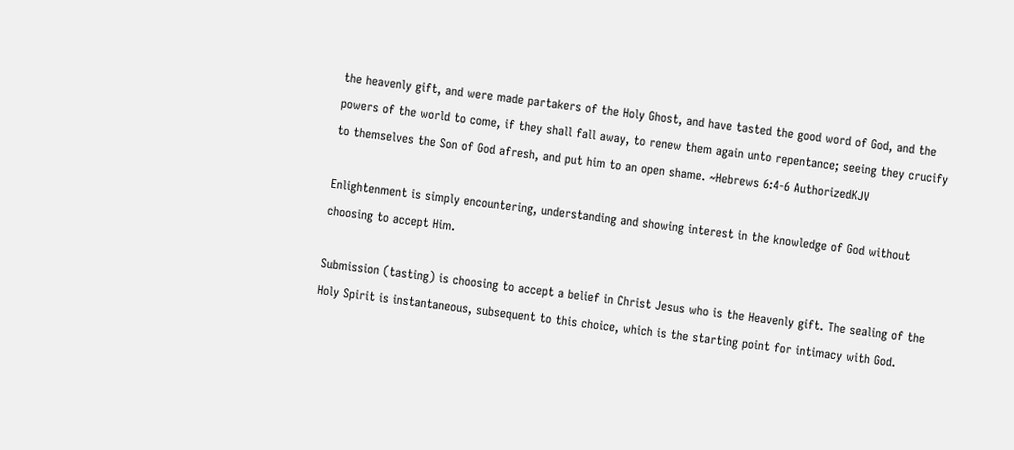the heavenly gift, and were made partakers of the Holy Ghost, and have tasted the good word of God, and the powers of the world to come, if they shall fall away, to renew them again unto repentance; seeing they crucify to themselves the Son of God afresh, and put him to an open shame. ~Hebrews 6:4-6 AuthorizedKJV

Enlightenment is simply encountering, understanding and showing interest in the knowledge of God without choosing to accept Him.

Submission (tasting) is choosing to accept a belief in Christ Jesus who is the Heavenly gift. The sealing of the Holy Spirit is instantaneous, subsequent to this choice, which is the starting point for intimacy with God.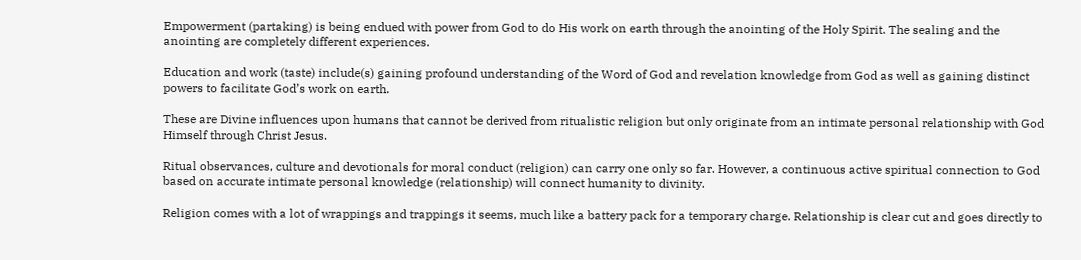Empowerment (partaking) is being endued with power from God to do His work on earth through the anointing of the Holy Spirit. The sealing and the anointing are completely different experiences.

Education and work (taste) include(s) gaining profound understanding of the Word of God and revelation knowledge from God as well as gaining distinct powers to facilitate God’s work on earth.

These are Divine influences upon humans that cannot be derived from ritualistic religion but only originate from an intimate personal relationship with God Himself through Christ Jesus.

Ritual observances, culture and devotionals for moral conduct (religion) can carry one only so far. However, a continuous active spiritual connection to God based on accurate intimate personal knowledge (relationship) will connect humanity to divinity.

Religion comes with a lot of wrappings and trappings it seems, much like a battery pack for a temporary charge. Relationship is clear cut and goes directly to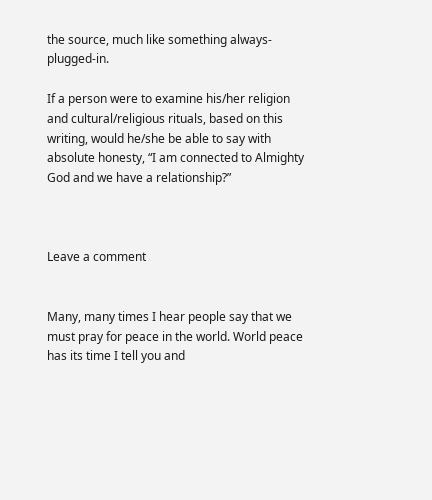the source, much like something always-plugged-in.

If a person were to examine his/her religion and cultural/religious rituals, based on this writing, would he/she be able to say with absolute honesty, “I am connected to Almighty God and we have a relationship?”



Leave a comment


Many, many times I hear people say that we must pray for peace in the world. World peace has its time I tell you and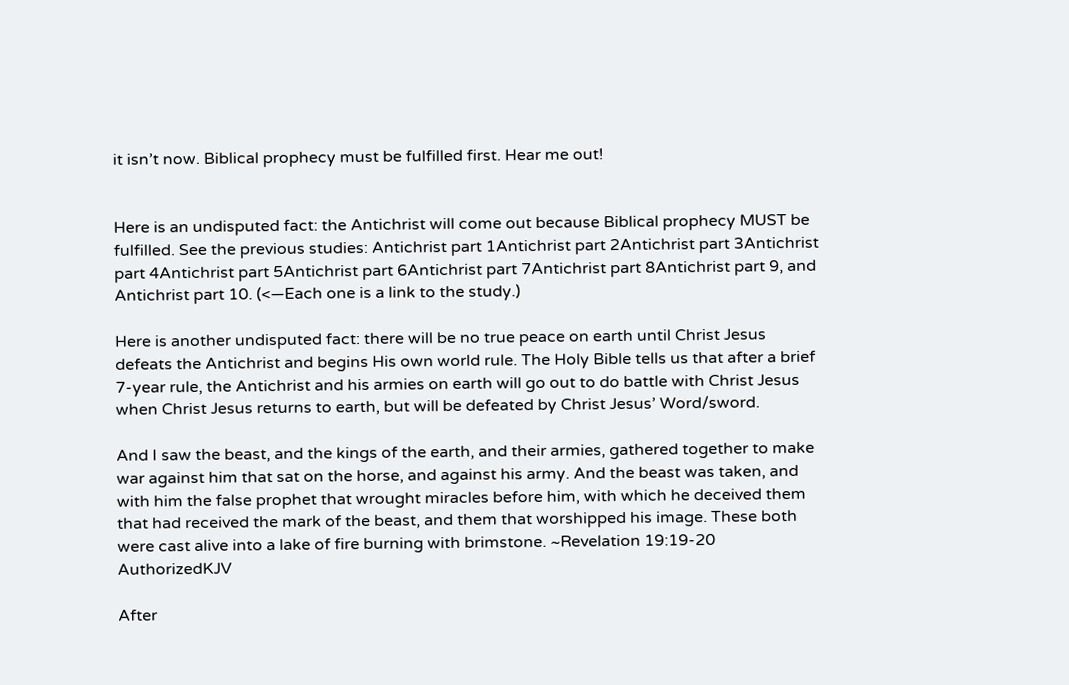it isn’t now. Biblical prophecy must be fulfilled first. Hear me out!


Here is an undisputed fact: the Antichrist will come out because Biblical prophecy MUST be fulfilled. See the previous studies: Antichrist part 1Antichrist part 2Antichrist part 3Antichrist part 4Antichrist part 5Antichrist part 6Antichrist part 7Antichrist part 8Antichrist part 9, and Antichrist part 10. (<—Each one is a link to the study.)

Here is another undisputed fact: there will be no true peace on earth until Christ Jesus defeats the Antichrist and begins His own world rule. The Holy Bible tells us that after a brief 7-year rule, the Antichrist and his armies on earth will go out to do battle with Christ Jesus when Christ Jesus returns to earth, but will be defeated by Christ Jesus’ Word/sword.

And I saw the beast, and the kings of the earth, and their armies, gathered together to make war against him that sat on the horse, and against his army. And the beast was taken, and with him the false prophet that wrought miracles before him, with which he deceived them that had received the mark of the beast, and them that worshipped his image. These both were cast alive into a lake of fire burning with brimstone. ~Revelation 19:19-20 AuthorizedKJV

After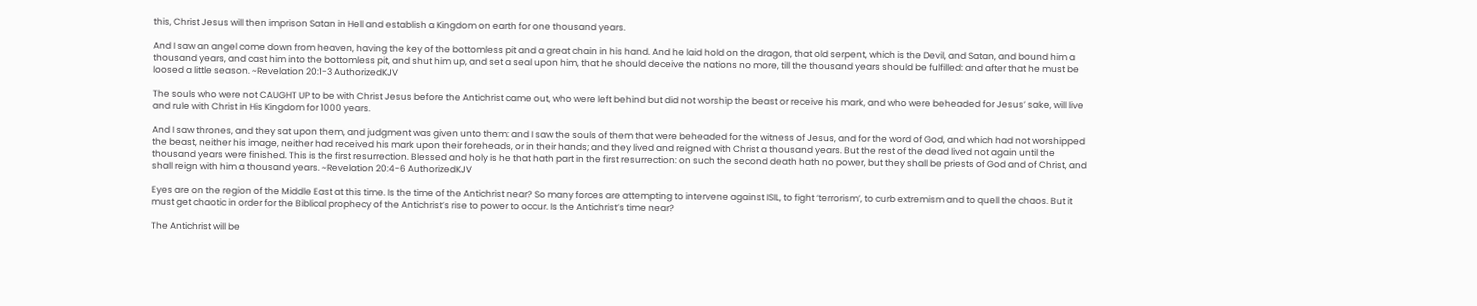this, Christ Jesus will then imprison Satan in Hell and establish a Kingdom on earth for one thousand years.

And I saw an angel come down from heaven, having the key of the bottomless pit and a great chain in his hand. And he laid hold on the dragon, that old serpent, which is the Devil, and Satan, and bound him a thousand years, and cast him into the bottomless pit, and shut him up, and set a seal upon him, that he should deceive the nations no more, till the thousand years should be fulfilled: and after that he must be loosed a little season. ~Revelation 20:1-3 AuthorizedKJV

The souls who were not CAUGHT UP to be with Christ Jesus before the Antichrist came out, who were left behind but did not worship the beast or receive his mark, and who were beheaded for Jesus’ sake, will live and rule with Christ in His Kingdom for 1000 years.

And I saw thrones, and they sat upon them, and judgment was given unto them: and I saw the souls of them that were beheaded for the witness of Jesus, and for the word of God, and which had not worshipped the beast, neither his image, neither had received his mark upon their foreheads, or in their hands; and they lived and reigned with Christ a thousand years. But the rest of the dead lived not again until the thousand years were finished. This is the first resurrection. Blessed and holy is he that hath part in the first resurrection: on such the second death hath no power, but they shall be priests of God and of Christ, and shall reign with him a thousand years. ~Revelation 20:4-6 AuthorizedKJV

Eyes are on the region of the Middle East at this time. Is the time of the Antichrist near? So many forces are attempting to intervene against ISIL, to fight ‘terrorism’, to curb extremism and to quell the chaos. But it must get chaotic in order for the Biblical prophecy of the Antichrist’s rise to power to occur. Is the Antichrist’s time near?

The Antichrist will be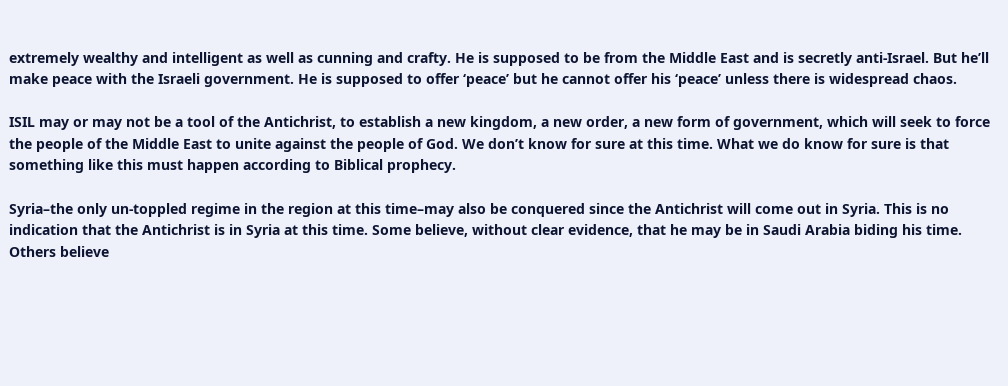extremely wealthy and intelligent as well as cunning and crafty. He is supposed to be from the Middle East and is secretly anti-Israel. But he’ll make peace with the Israeli government. He is supposed to offer ‘peace’ but he cannot offer his ‘peace’ unless there is widespread chaos.

ISIL may or may not be a tool of the Antichrist, to establish a new kingdom, a new order, a new form of government, which will seek to force the people of the Middle East to unite against the people of God. We don’t know for sure at this time. What we do know for sure is that something like this must happen according to Biblical prophecy.

Syria–the only un-toppled regime in the region at this time–may also be conquered since the Antichrist will come out in Syria. This is no indication that the Antichrist is in Syria at this time. Some believe, without clear evidence, that he may be in Saudi Arabia biding his time. Others believe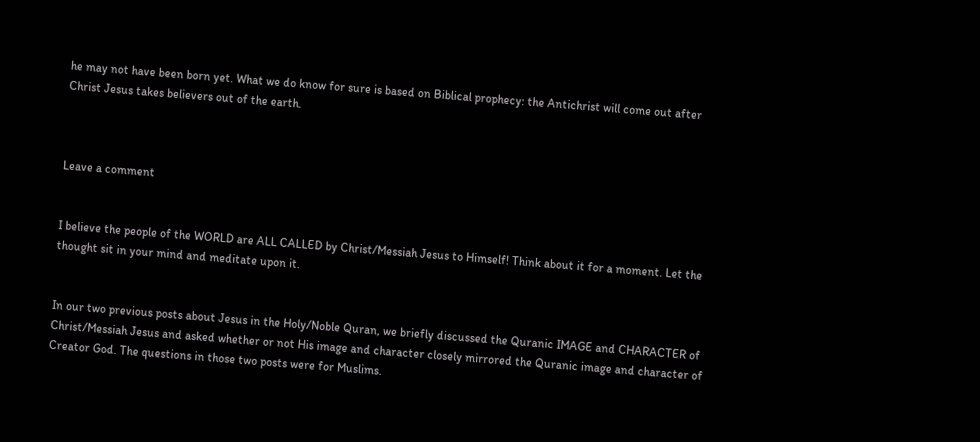he may not have been born yet. What we do know for sure is based on Biblical prophecy: the Antichrist will come out after Christ Jesus takes believers out of the earth.



Leave a comment


I believe the people of the WORLD are ALL CALLED by Christ/Messiah Jesus to Himself! Think about it for a moment. Let the thought sit in your mind and meditate upon it.


In our two previous posts about Jesus in the Holy/Noble Quran, we briefly discussed the Quranic IMAGE and CHARACTER of Christ/Messiah Jesus and asked whether or not His image and character closely mirrored the Quranic image and character of Creator God. The questions in those two posts were for Muslims.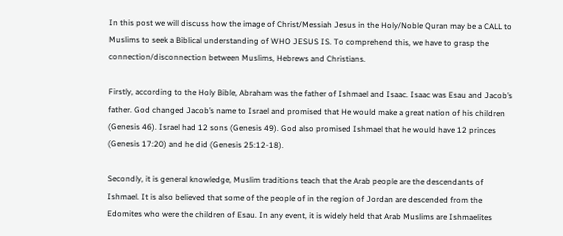In this post we will discuss how the image of Christ/Messiah Jesus in the Holy/Noble Quran may be a CALL to Muslims to seek a Biblical understanding of WHO JESUS IS. To comprehend this, we have to grasp the connection/disconnection between Muslims, Hebrews and Christians.

Firstly, according to the Holy Bible, Abraham was the father of Ishmael and Isaac. Isaac was Esau and Jacob’s father. God changed Jacob’s name to Israel and promised that He would make a great nation of his children (Genesis 46). Israel had 12 sons (Genesis 49). God also promised Ishmael that he would have 12 princes (Genesis 17:20) and he did (Genesis 25:12-18).

Secondly, it is general knowledge, Muslim traditions teach that the Arab people are the descendants of Ishmael. It is also believed that some of the people of in the region of Jordan are descended from the Edomites who were the children of Esau. In any event, it is widely held that Arab Muslims are Ishmaelites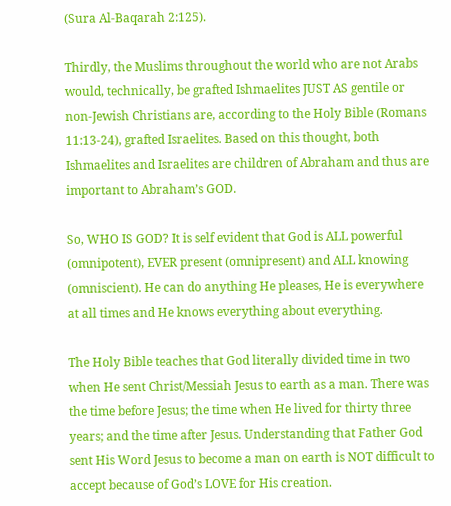(Sura Al-Baqarah 2:125).

Thirdly, the Muslims throughout the world who are not Arabs would, technically, be grafted Ishmaelites JUST AS gentile or non-Jewish Christians are, according to the Holy Bible (Romans 11:13-24), grafted Israelites. Based on this thought, both Ishmaelites and Israelites are children of Abraham and thus are important to Abraham’s GOD.

So, WHO IS GOD? It is self evident that God is ALL powerful (omnipotent), EVER present (omnipresent) and ALL knowing (omniscient). He can do anything He pleases, He is everywhere at all times and He knows everything about everything.

The Holy Bible teaches that God literally divided time in two when He sent Christ/Messiah Jesus to earth as a man. There was the time before Jesus; the time when He lived for thirty three years; and the time after Jesus. Understanding that Father God sent His Word Jesus to become a man on earth is NOT difficult to accept because of God’s LOVE for His creation.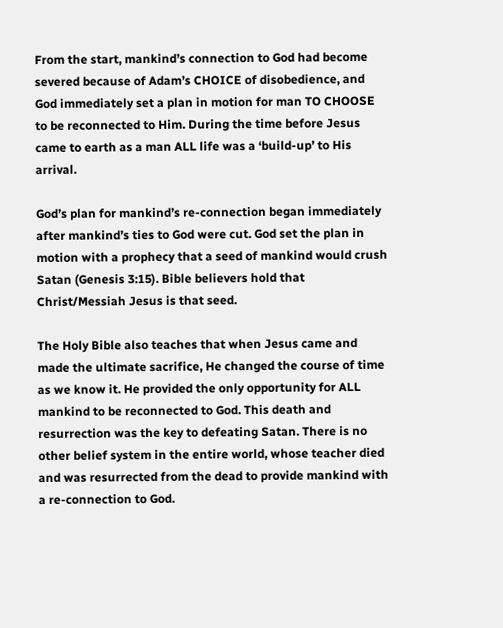From the start, mankind’s connection to God had become severed because of Adam’s CHOICE of disobedience, and God immediately set a plan in motion for man TO CHOOSE to be reconnected to Him. During the time before Jesus came to earth as a man ALL life was a ‘build-up’ to His arrival.

God’s plan for mankind’s re-connection began immediately after mankind’s ties to God were cut. God set the plan in motion with a prophecy that a seed of mankind would crush Satan (Genesis 3:15). Bible believers hold that Christ/Messiah Jesus is that seed.

The Holy Bible also teaches that when Jesus came and made the ultimate sacrifice, He changed the course of time as we know it. He provided the only opportunity for ALL mankind to be reconnected to God. This death and resurrection was the key to defeating Satan. There is no other belief system in the entire world, whose teacher died and was resurrected from the dead to provide mankind with a re-connection to God.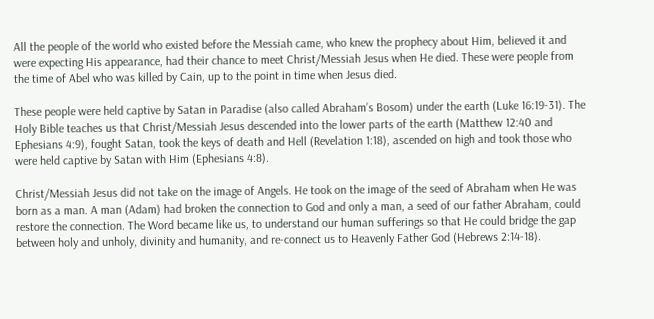All the people of the world who existed before the Messiah came, who knew the prophecy about Him, believed it and were expecting His appearance, had their chance to meet Christ/Messiah Jesus when He died. These were people from the time of Abel who was killed by Cain, up to the point in time when Jesus died.

These people were held captive by Satan in Paradise (also called Abraham’s Bosom) under the earth (Luke 16:19-31). The Holy Bible teaches us that Christ/Messiah Jesus descended into the lower parts of the earth (Matthew 12:40 and Ephesians 4:9), fought Satan, took the keys of death and Hell (Revelation 1:18), ascended on high and took those who were held captive by Satan with Him (Ephesians 4:8).

Christ/Messiah Jesus did not take on the image of Angels. He took on the image of the seed of Abraham when He was born as a man. A man (Adam) had broken the connection to God and only a man, a seed of our father Abraham, could restore the connection. The Word became like us, to understand our human sufferings so that He could bridge the gap between holy and unholy, divinity and humanity, and re-connect us to Heavenly Father God (Hebrews 2:14-18).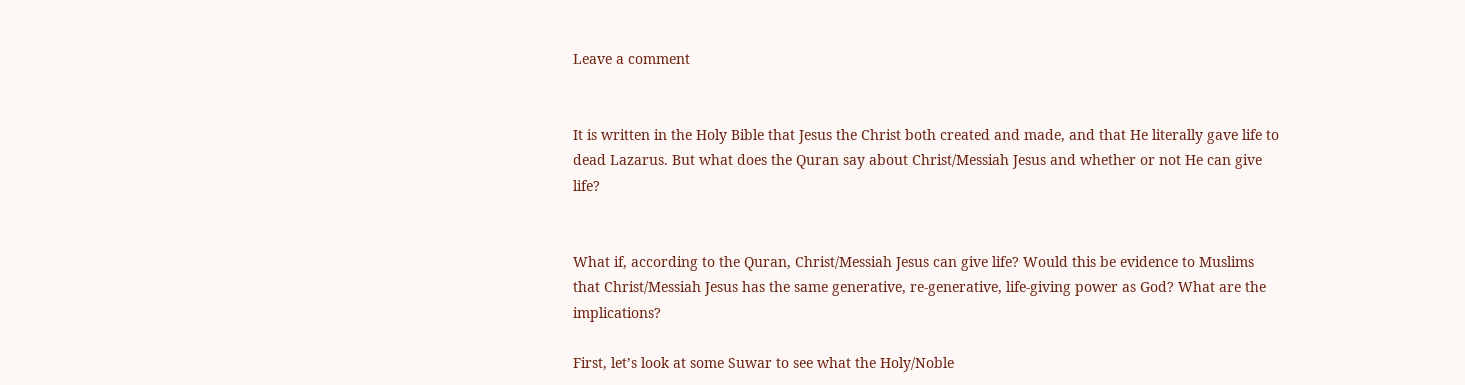Leave a comment


It is written in the Holy Bible that Jesus the Christ both created and made, and that He literally gave life to dead Lazarus. But what does the Quran say about Christ/Messiah Jesus and whether or not He can give life?


What if, according to the Quran, Christ/Messiah Jesus can give life? Would this be evidence to Muslims that Christ/Messiah Jesus has the same generative, re-generative, life-giving power as God? What are the implications?

First, let’s look at some Suwar to see what the Holy/Noble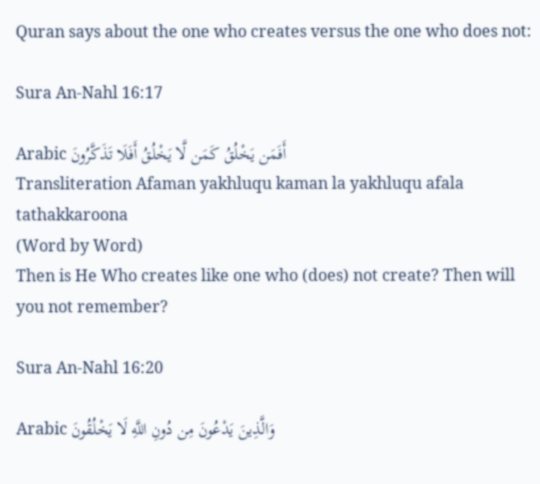Quran says about the one who creates versus the one who does not:

Sura An-Nahl 16:17

Arabic أَفَمَن يَخْلُقُ كَمَن لَّا يَخْلُقُ أَفَلَا تَذَكَّرُونَ
Transliteration Afaman yakhluqu kaman la yakhluqu afala tathakkaroona
(Word by Word)
Then is He Who creates like one who (does) not create? Then will you not remember?

Sura An-Nahl 16:20

Arabic وَالَّذِينَ يَدْعُونَ مِن دُونِ اللَّهِ لَا يَخْلُقُونَ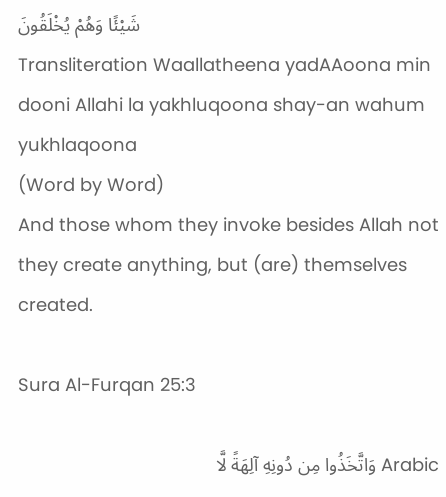شَيْئًا وَهُمْ يُخْلَقُونَ
Transliteration Waallatheena yadAAoona min dooni Allahi la yakhluqoona shay-an wahum yukhlaqoona
(Word by Word)
And those whom they invoke besides Allah not they create anything, but (are) themselves created.

Sura Al-Furqan 25:3

Arabic وَاتَّخَذُوا مِن دُونِهِ آلِهَةً لَّا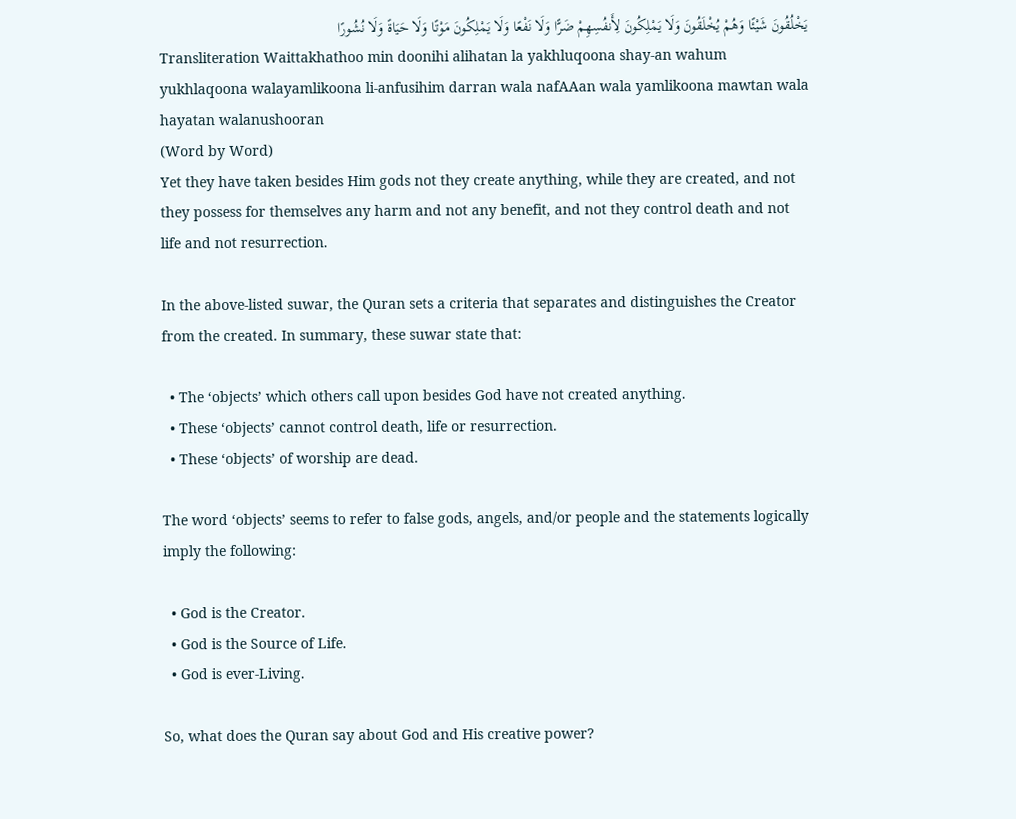يَخْلُقُونَ شَيْئًا وَهُمْ يُخْلَقُونَ وَلَا يَمْلِكُونَ لِأَنفُسِهِمْ ضَرًّا وَلَا نَفْعًا وَلَا يَمْلِكُونَ مَوْتًا وَلَا حَيَاةً وَلَا نُشُورًا
Transliteration Waittakhathoo min doonihi alihatan la yakhluqoona shay-an wahum yukhlaqoona walayamlikoona li-anfusihim darran wala nafAAan wala yamlikoona mawtan wala hayatan walanushooran
(Word by Word)
Yet they have taken besides Him gods not they create anything, while they are created, and not they possess for themselves any harm and not any benefit, and not they control death and not life and not resurrection.

In the above-listed suwar, the Quran sets a criteria that separates and distinguishes the Creator from the created. In summary, these suwar state that:

  • The ‘objects’ which others call upon besides God have not created anything.
  • These ‘objects’ cannot control death, life or resurrection.
  • These ‘objects’ of worship are dead.

The word ‘objects’ seems to refer to false gods, angels, and/or people and the statements logically imply the following:

  • God is the Creator.
  • God is the Source of Life.
  • God is ever-Living.

So, what does the Quran say about God and His creative power?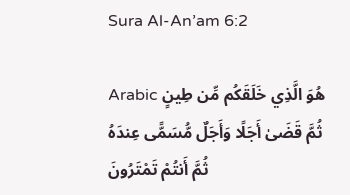Sura Al-An’am 6:2

Arabic هُوَ الَّذِي خَلَقَكُم مِّن طِينٍ ثُمَّ قَضَىٰ أَجَلًا وَأَجَلٌ مُّسَمًّى عِندَهُ ثُمَّ أَنتُمْ تَمْتَرُونَ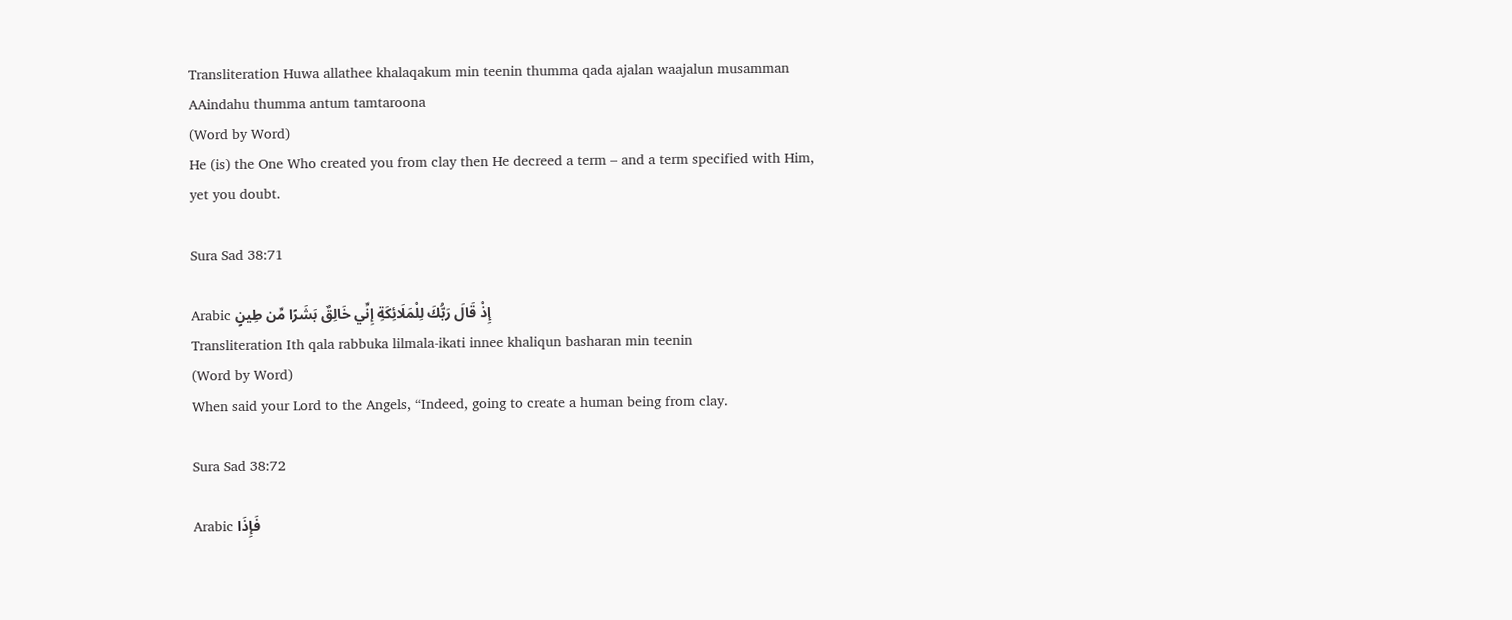Transliteration Huwa allathee khalaqakum min teenin thumma qada ajalan waajalun musamman AAindahu thumma antum tamtaroona
(Word by Word)
He (is) the One Who created you from clay then He decreed a term – and a term specified with Him, yet you doubt.

Sura Sad 38:71

Arabic إِذْ قَالَ رَبُّكَ لِلْمَلَائِكَةِ إِنِّي خَالِقٌ بَشَرًا مِّن طِينٍ
Transliteration Ith qala rabbuka lilmala-ikati innee khaliqun basharan min teenin
(Word by Word)
When said your Lord to the Angels, “Indeed, going to create a human being from clay.

Sura Sad 38:72

Arabic فَإِذَا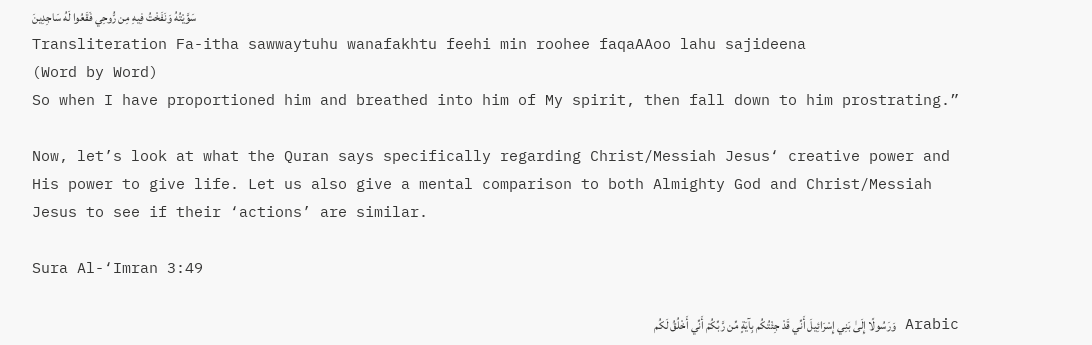سَوَّيْتُهُ وَنَفَخْتُ فِيهِ مِن رُّوحِي فَقَعُوا لَهُ سَاجِدِينَ
Transliteration Fa-itha sawwaytuhu wanafakhtu feehi min roohee faqaAAoo lahu sajideena
(Word by Word)
So when I have proportioned him and breathed into him of My spirit, then fall down to him prostrating.”

Now, let’s look at what the Quran says specifically regarding Christ/Messiah Jesus‘ creative power and His power to give life. Let us also give a mental comparison to both Almighty God and Christ/Messiah Jesus to see if their ‘actions’ are similar.

Sura Al-‘Imran 3:49

Arabic وَرَسُولًا إِلَىٰ بَنِي إِسْرَائِيلَ أَنِّي قَدْ جِئْتُكُم بِآيَةٍ مِّن رَّبِّكُمْ أَنِّي أَخْلُقُ لَكُم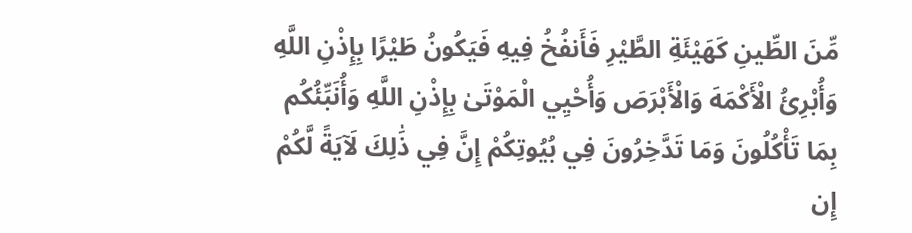مِّنَ الطِّينِ كَهَيْئَةِ الطَّيْرِ فَأَنفُخُ فِيهِ فَيَكُونُ طَيْرًا بِإِذْنِ اللَّهِ وَأُبْرِئُ الْأَكْمَهَ وَالْأَبْرَصَ وَأُحْيِي الْمَوْتَىٰ بِإِذْنِ اللَّهِ وَأُنَبِّئُكُم بِمَا تَأْكُلُونَ وَمَا تَدَّخِرُونَ فِي بُيُوتِكُمْ إِنَّ فِي ذَٰلِكَ لَآيَةً لَّكُمْ إِن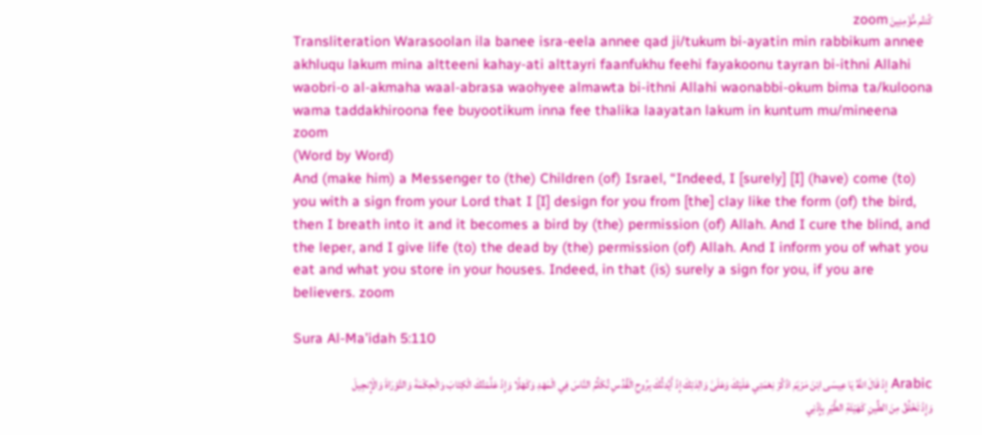كُنتُم مُّؤْمِنِينَ zoom
Transliteration Warasoolan ila banee isra-eela annee qad ji/tukum bi-ayatin min rabbikum annee akhluqu lakum mina altteeni kahay-ati alttayri faanfukhu feehi fayakoonu tayran bi-ithni Allahi waobri-o al-akmaha waal-abrasa waohyee almawta bi-ithni Allahi waonabbi-okum bima ta/kuloona wama taddakhiroona fee buyootikum inna fee thalika laayatan lakum in kuntum mu/mineena zoom
(Word by Word)
And (make him) a Messenger to (the) Children (of) Israel, “Indeed, I [surely] [I] (have) come (to) you with a sign from your Lord that I [I] design for you from [the] clay like the form (of) the bird, then I breath into it and it becomes a bird by (the) permission (of) Allah. And I cure the blind, and the leper, and I give life (to) the dead by (the) permission (of) Allah. And I inform you of what you eat and what you store in your houses. Indeed, in that (is) surely a sign for you, if you are believers. zoom

Sura Al-Ma’idah 5:110

Arabic إِذْ قَالَ اللَّهُ يَا عِيسَى ابْنَ مَرْيَمَ اذْكُرْ نِعْمَتِي عَلَيْكَ وَعَلَىٰ وَالِدَتِكَ إِذْ أَيَّدتُّكَ بِرُوحِ الْقُدُسِ تُكَلِّمُ النَّاسَ فِي الْمَهْدِ وَكَهْلًا وَإِذْ عَلَّمْتُكَ الْكِتَابَ وَالْحِكْمَةَ وَالتَّوْرَاةَ وَالْإِنجِيلَ وَإِذْ تَخْلُقُ مِنَ الطِّينِ كَهَيْئَةِ الطَّيْرِ بِإِذْنِي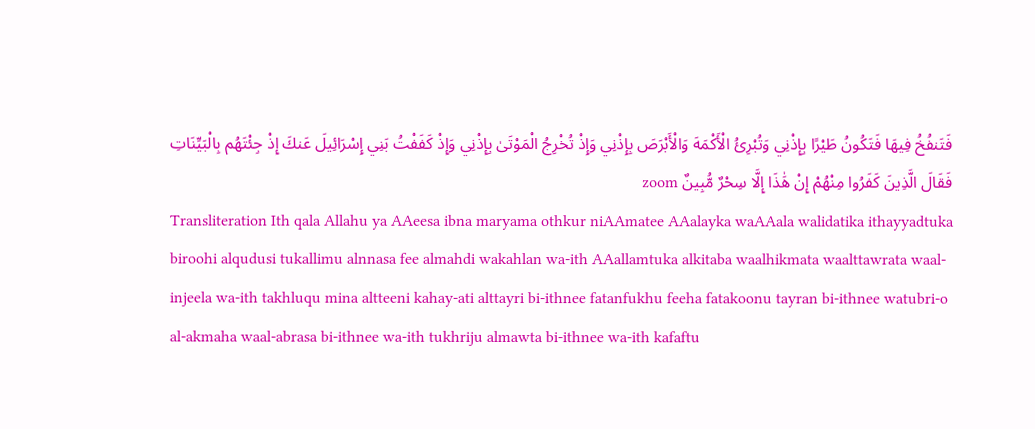فَتَنفُخُ فِيهَا فَتَكُونُ طَيْرًا بِإِذْنِي وَتُبْرِئُ الْأَكْمَهَ وَالْأَبْرَصَ بِإِذْنِي وَإِذْ تُخْرِجُ الْمَوْتَىٰ بِإِذْنِي وَإِذْ كَفَفْتُ بَنِي إِسْرَائِيلَ عَنكَ إِذْ جِئْتَهُم بِالْبَيِّنَاتِ فَقَالَ الَّذِينَ كَفَرُوا مِنْهُمْ إِنْ هَٰذَا إِلَّا سِحْرٌ مُّبِينٌ zoom
Transliteration Ith qala Allahu ya AAeesa ibna maryama othkur niAAmatee AAalayka waAAala walidatika ithayyadtuka biroohi alqudusi tukallimu alnnasa fee almahdi wakahlan wa-ith AAallamtuka alkitaba waalhikmata waalttawrata waal-injeela wa-ith takhluqu mina altteeni kahay-ati alttayri bi-ithnee fatanfukhu feeha fatakoonu tayran bi-ithnee watubri-o al-akmaha waal-abrasa bi-ithnee wa-ith tukhriju almawta bi-ithnee wa-ith kafaftu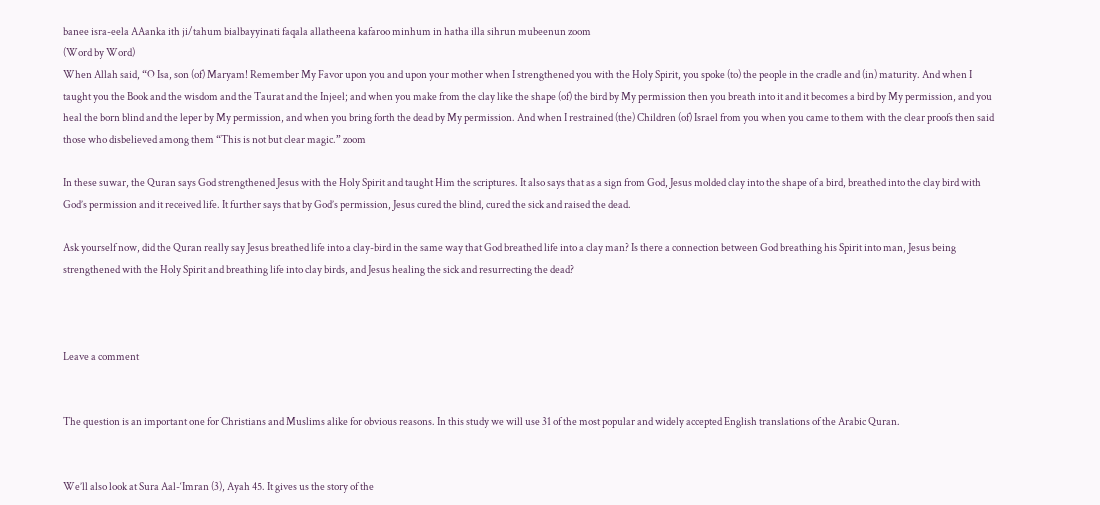banee isra-eela AAanka ith ji/tahum bialbayyinati faqala allatheena kafaroo minhum in hatha illa sihrun mubeenun zoom
(Word by Word)
When Allah said, “O Isa, son (of) Maryam! Remember My Favor upon you and upon your mother when I strengthened you with the Holy Spirit, you spoke (to) the people in the cradle and (in) maturity. And when I taught you the Book and the wisdom and the Taurat and the Injeel; and when you make from the clay like the shape (of) the bird by My permission then you breath into it and it becomes a bird by My permission, and you heal the born blind and the leper by My permission, and when you bring forth the dead by My permission. And when I restrained (the) Children (of) Israel from you when you came to them with the clear proofs then said those who disbelieved among them “This is not but clear magic.” zoom

In these suwar, the Quran says God strengthened Jesus with the Holy Spirit and taught Him the scriptures. It also says that as a sign from God, Jesus molded clay into the shape of a bird, breathed into the clay bird with God’s permission and it received life. It further says that by God’s permission, Jesus cured the blind, cured the sick and raised the dead.

Ask yourself now, did the Quran really say Jesus breathed life into a clay-bird in the same way that God breathed life into a clay man? Is there a connection between God breathing his Spirit into man, Jesus being strengthened with the Holy Spirit and breathing life into clay birds, and Jesus healing the sick and resurrecting the dead?



Leave a comment


The question is an important one for Christians and Muslims alike for obvious reasons. In this study we will use 31 of the most popular and widely accepted English translations of the Arabic Quran.


We’ll also look at Sura Aal-‘Imran (3), Ayah 45. It gives us the story of the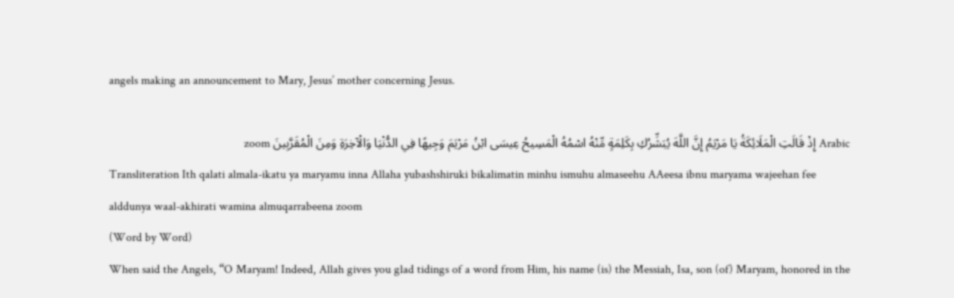angels making an announcement to Mary, Jesus’ mother concerning Jesus.

Arabic إِذْ قَالَتِ الْمَلَائِكَةُ يَا مَرْيَمُ إِنَّ اللَّهَ يُبَشِّرُكِ بِكَلِمَةٍ مِّنْهُ اسْمُهُ الْمَسِيحُ عِيسَى ابْنُ مَرْيَمَ وَجِيهًا فِي الدُّنْيَا وَالْآخِرَةِ وَمِنَ الْمُقَرَّبِينَ zoom
Transliteration Ith qalati almala-ikatu ya maryamu inna Allaha yubashshiruki bikalimatin minhu ismuhu almaseehu AAeesa ibnu maryama wajeehan fee alddunya waal-akhirati wamina almuqarrabeena zoom
(Word by Word)
When said the Angels, “O Maryam! Indeed, Allah gives you glad tidings of a word from Him, his name (is) the Messiah, Isa, son (of) Maryam, honored in the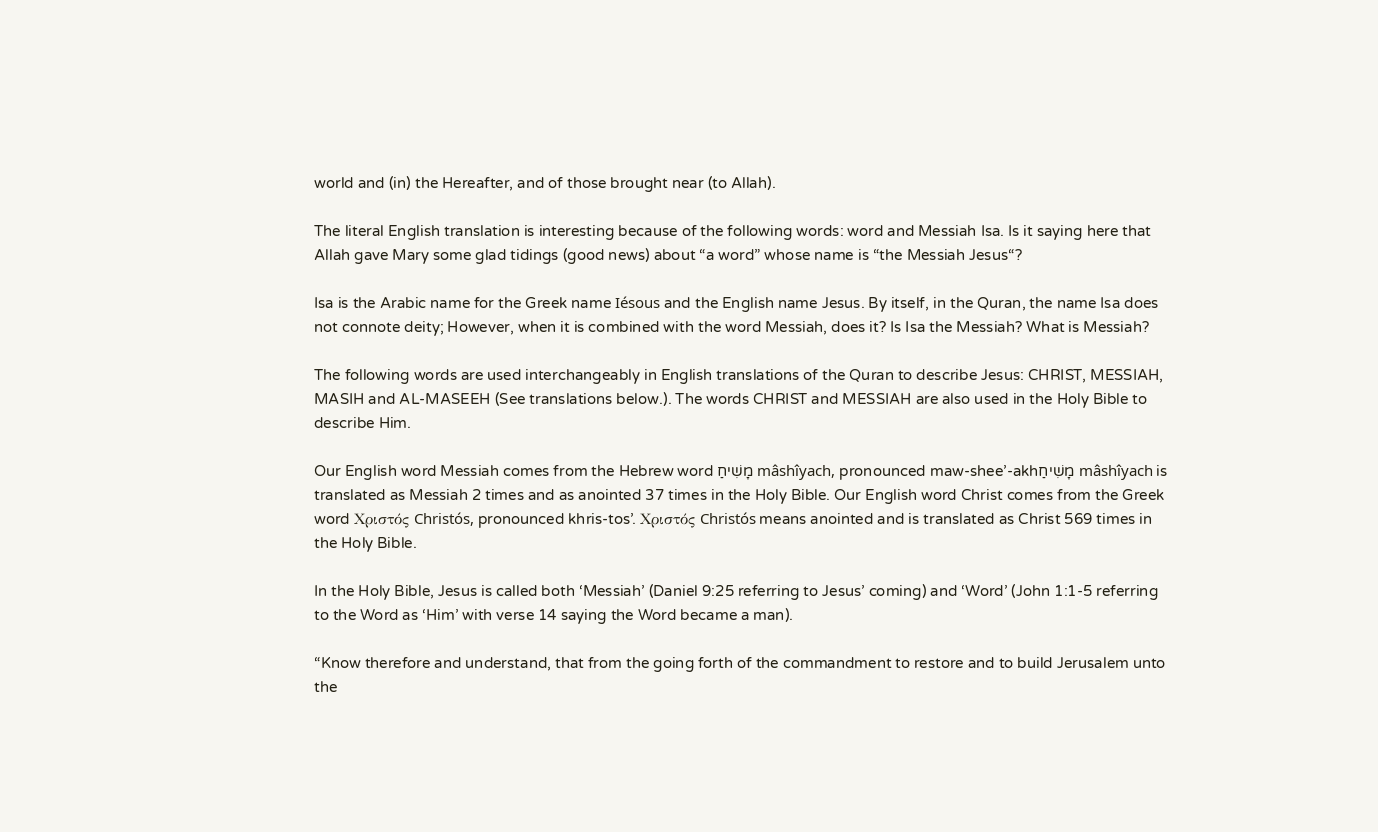world and (in) the Hereafter, and of those brought near (to Allah).

The literal English translation is interesting because of the following words: word and Messiah Isa. Is it saying here that Allah gave Mary some glad tidings (good news) about “a word” whose name is “the Messiah Jesus“?

Isa is the Arabic name for the Greek name Iésous and the English name Jesus. By itself, in the Quran, the name Isa does not connote deity; However, when it is combined with the word Messiah, does it? Is Isa the Messiah? What is Messiah?

The following words are used interchangeably in English translations of the Quran to describe Jesus: CHRIST, MESSIAH, MASIH and AL-MASEEH (See translations below.). The words CHRIST and MESSIAH are also used in the Holy Bible to describe Him.

Our English word Messiah comes from the Hebrew word מָשִׁיחַ mâshîyach, pronounced maw-shee’-akhמָשִׁיחַ mâshîyach is translated as Messiah 2 times and as anointed 37 times in the Holy Bible. Our English word Christ comes from the Greek word Χριστός Christós, pronounced khris-tos’. Χριστός Christós means anointed and is translated as Christ 569 times in the Holy Bible.

In the Holy Bible, Jesus is called both ‘Messiah’ (Daniel 9:25 referring to Jesus’ coming) and ‘Word’ (John 1:1-5 referring to the Word as ‘Him’ with verse 14 saying the Word became a man).

“Know therefore and understand, that from the going forth of the commandment to restore and to build Jerusalem unto the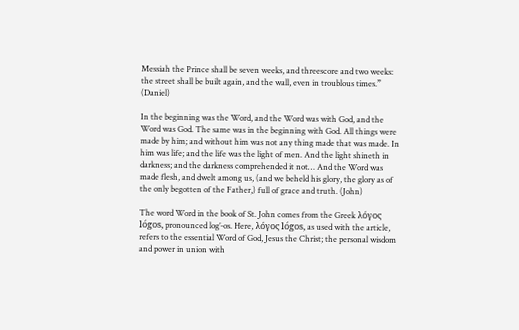Messiah the Prince shall be seven weeks, and threescore and two weeks: the street shall be built again, and the wall, even in troublous times.” (Daniel)

In the beginning was the Word, and the Word was with God, and the Word was God. The same was in the beginning with God. All things were made by him; and without him was not any thing made that was made. In him was life; and the life was the light of men. And the light shineth in darkness; and the darkness comprehended it not… And the Word was made flesh, and dwelt among us, (and we beheld his glory, the glory as of the only begotten of the Father,) full of grace and truth. (John)

The word Word in the book of St. John comes from the Greek λόγος lógos, pronounced log’-os. Here, λόγος lógos, as used with the article, refers to the essential Word of God, Jesus the Christ; the personal wisdom and power in union with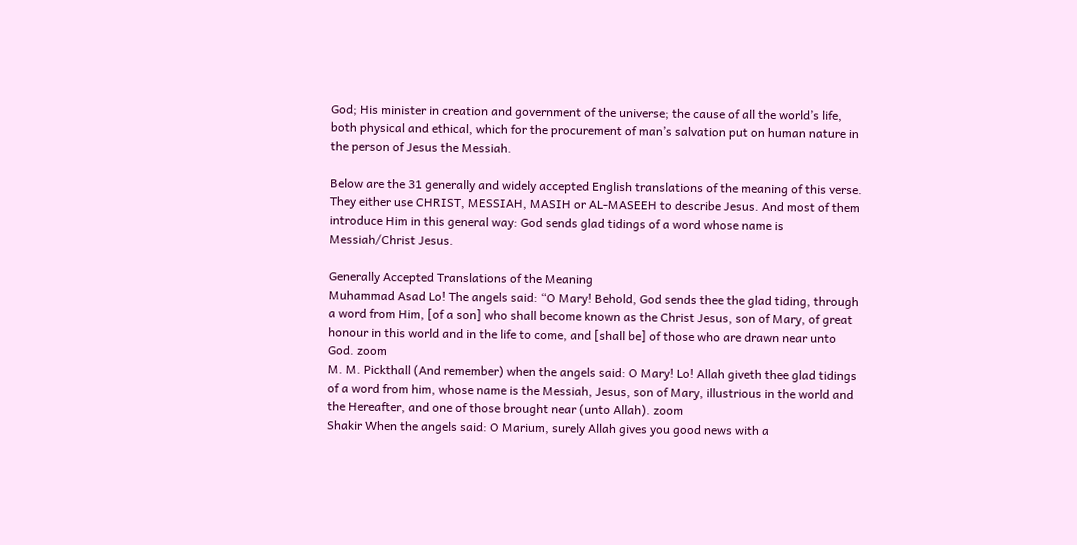God; His minister in creation and government of the universe; the cause of all the world’s life, both physical and ethical, which for the procurement of man’s salvation put on human nature in the person of Jesus the Messiah.

Below are the 31 generally and widely accepted English translations of the meaning of this verse. They either use CHRIST, MESSIAH, MASIH or AL-MASEEH to describe Jesus. And most of them introduce Him in this general way: God sends glad tidings of a word whose name is Messiah/Christ Jesus.

Generally Accepted Translations of the Meaning
Muhammad Asad Lo! The angels said: “O Mary! Behold, God sends thee the glad tiding, through a word from Him, [of a son] who shall become known as the Christ Jesus, son of Mary, of great honour in this world and in the life to come, and [shall be] of those who are drawn near unto God. zoom
M. M. Pickthall (And remember) when the angels said: O Mary! Lo! Allah giveth thee glad tidings of a word from him, whose name is the Messiah, Jesus, son of Mary, illustrious in the world and the Hereafter, and one of those brought near (unto Allah). zoom
Shakir When the angels said: O Marium, surely Allah gives you good news with a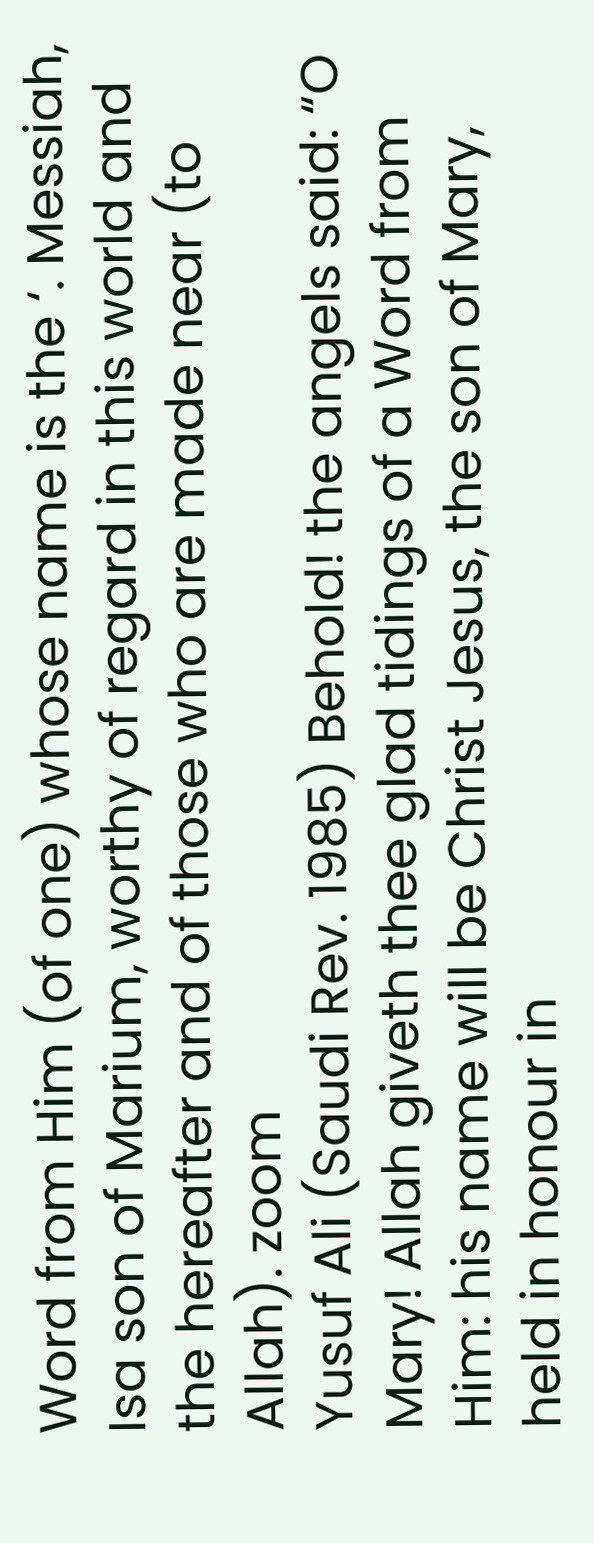Word from Him (of one) whose name is the ‘. Messiah, Isa son of Marium, worthy of regard in this world and the hereafter and of those who are made near (to Allah). zoom
Yusuf Ali (Saudi Rev. 1985) Behold! the angels said: “O Mary! Allah giveth thee glad tidings of a Word from Him: his name will be Christ Jesus, the son of Mary, held in honour in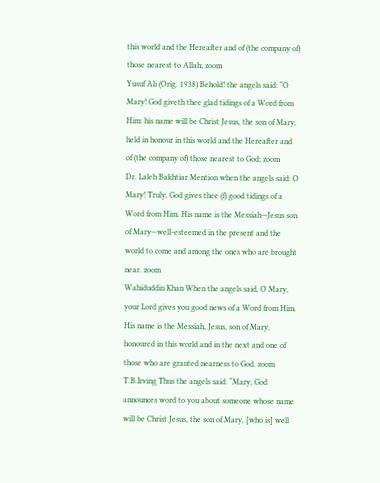this world and the Hereafter and of (the company of) those nearest to Allah; zoom
Yusuf Ali (Orig. 1938) Behold! the angels said: “O Mary! God giveth thee glad tidings of a Word from Him: his name will be Christ Jesus, the son of Mary, held in honour in this world and the Hereafter and of (the company of) those nearest to God; zoom
Dr. Laleh Bakhtiar Mention when the angels said: O Mary! Truly, God gives thee (f) good tidings of a Word from Him. His name is the Messiah—Jesus son of Mary—well-esteemed in the present and the world to come and among the ones who are brought near. zoom
Wahiduddin Khan When the angels said, O Mary, your Lord gives you good news of a Word from Him. His name is the Messiah, Jesus, son of Mary, honoured in this world and in the next and one of those who are granted nearness to God. zoom
T.B.Irving Thus the angels said: “Mary, God announces word to you about someone whose name will be Christ Jesus, the son of Mary, [who is] well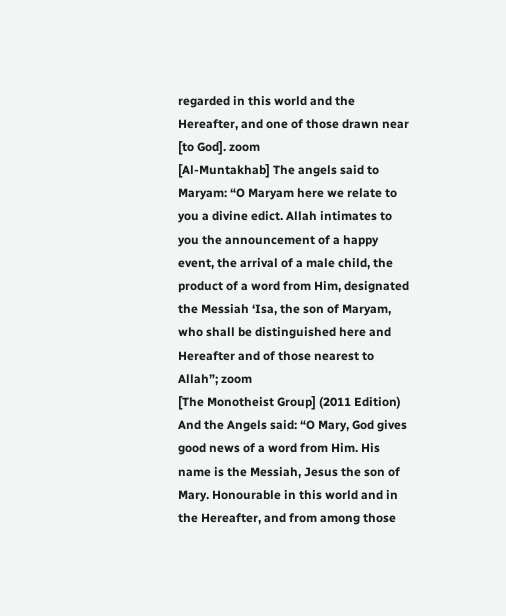regarded in this world and the Hereafter, and one of those drawn near [to God]. zoom
[Al-Muntakhab] The angels said to Maryam: “O Maryam here we relate to you a divine edict. Allah intimates to you the announcement of a happy event, the arrival of a male child, the product of a word from Him, designated the Messiah ‘Isa, the son of Maryam, who shall be distinguished here and Hereafter and of those nearest to Allah”; zoom
[The Monotheist Group] (2011 Edition) And the Angels said: “O Mary, God gives good news of a word from Him. His name is the Messiah, Jesus the son of Mary. Honourable in this world and in the Hereafter, and from among those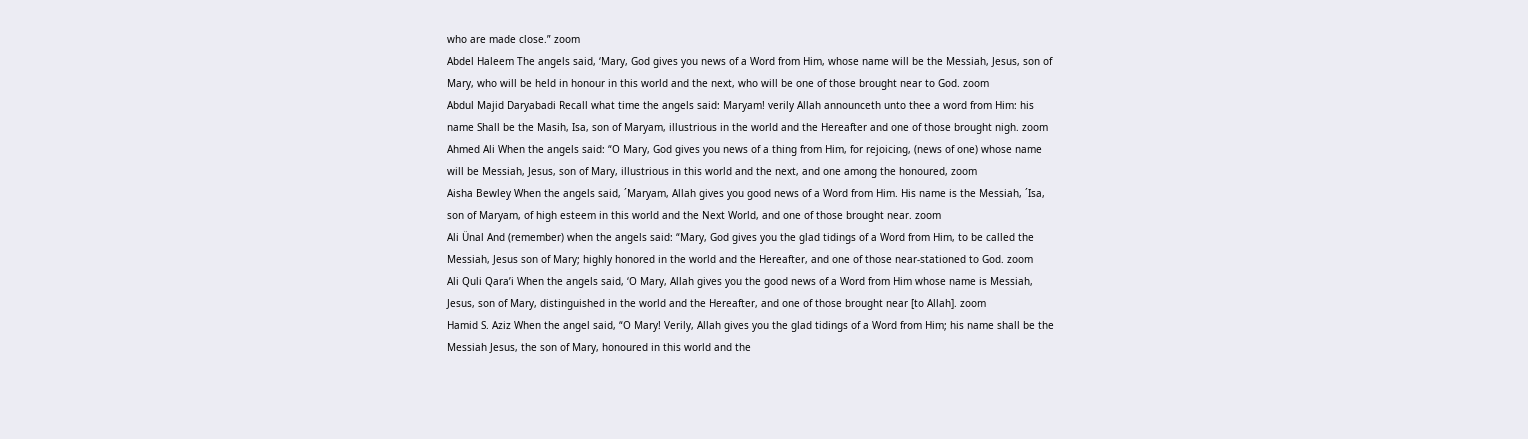who are made close.” zoom
Abdel Haleem The angels said, ‘Mary, God gives you news of a Word from Him, whose name will be the Messiah, Jesus, son of Mary, who will be held in honour in this world and the next, who will be one of those brought near to God. zoom
Abdul Majid Daryabadi Recall what time the angels said: Maryam! verily Allah announceth unto thee a word from Him: his name Shall be the Masih, Isa, son of Maryam, illustrious in the world and the Hereafter and one of those brought nigh. zoom
Ahmed Ali When the angels said: “O Mary, God gives you news of a thing from Him, for rejoicing, (news of one) whose name will be Messiah, Jesus, son of Mary, illustrious in this world and the next, and one among the honoured, zoom
Aisha Bewley When the angels said, ´Maryam, Allah gives you good news of a Word from Him. His name is the Messiah, ´Isa, son of Maryam, of high esteem in this world and the Next World, and one of those brought near. zoom
Ali Ünal And (remember) when the angels said: “Mary, God gives you the glad tidings of a Word from Him, to be called the Messiah, Jesus son of Mary; highly honored in the world and the Hereafter, and one of those near-stationed to God. zoom
Ali Quli Qara’i When the angels said, ‘O Mary, Allah gives you the good news of a Word from Him whose name is Messiah, Jesus, son of Mary, distinguished in the world and the Hereafter, and one of those brought near [to Allah]. zoom
Hamid S. Aziz When the angel said, “O Mary! Verily, Allah gives you the glad tidings of a Word from Him; his name shall be the Messiah Jesus, the son of Mary, honoured in this world and the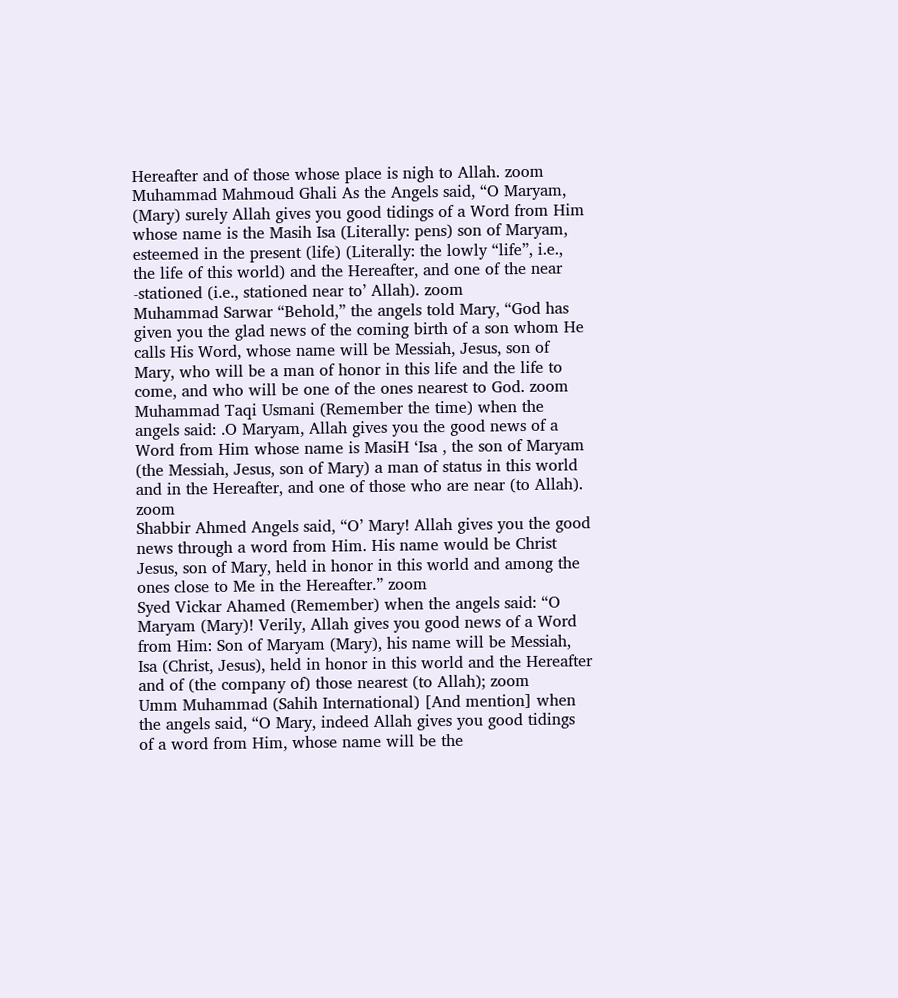Hereafter and of those whose place is nigh to Allah. zoom
Muhammad Mahmoud Ghali As the Angels said, “O Maryam, (Mary) surely Allah gives you good tidings of a Word from Him whose name is the Masih Isa (Literally: pens) son of Maryam, esteemed in the present (life) (Literally: the lowly “life”, i.e., the life of this world) and the Hereafter, and one of the near -stationed (i.e., stationed near to’ Allah). zoom
Muhammad Sarwar “Behold,” the angels told Mary, “God has given you the glad news of the coming birth of a son whom He calls His Word, whose name will be Messiah, Jesus, son of Mary, who will be a man of honor in this life and the life to come, and who will be one of the ones nearest to God. zoom
Muhammad Taqi Usmani (Remember the time) when the angels said: .O Maryam, Allah gives you the good news of a Word from Him whose name is MasiH ‘Isa , the son of Maryam (the Messiah, Jesus, son of Mary) a man of status in this world and in the Hereafter, and one of those who are near (to Allah). zoom
Shabbir Ahmed Angels said, “O’ Mary! Allah gives you the good news through a word from Him. His name would be Christ Jesus, son of Mary, held in honor in this world and among the ones close to Me in the Hereafter.” zoom
Syed Vickar Ahamed (Remember) when the angels said: “O Maryam (Mary)! Verily, Allah gives you good news of a Word from Him: Son of Maryam (Mary), his name will be Messiah, Isa (Christ, Jesus), held in honor in this world and the Hereafter and of (the company of) those nearest (to Allah); zoom
Umm Muhammad (Sahih International) [And mention] when the angels said, “O Mary, indeed Allah gives you good tidings of a word from Him, whose name will be the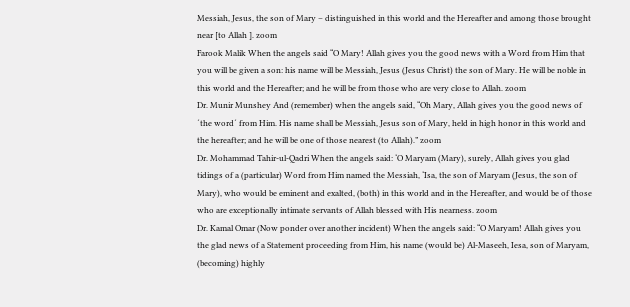Messiah, Jesus, the son of Mary – distinguished in this world and the Hereafter and among those brought near [to Allah ]. zoom
Farook Malik When the angels said “O Mary! Allah gives you the good news with a Word from Him that you will be given a son: his name will be Messiah, Jesus (Jesus Christ) the son of Mary. He will be noble in this world and the Hereafter; and he will be from those who are very close to Allah. zoom
Dr. Munir Munshey And (remember) when the angels said, “Oh Mary, Allah gives you the good news of ´the word´ from Him. His name shall be Messiah, Jesus son of Mary, held in high honor in this world and the hereafter; and he will be one of those nearest (to Allah).” zoom
Dr. Mohammad Tahir-ul-Qadri When the angels said: ‘O Maryam (Mary), surely, Allah gives you glad tidings of a (particular) Word from Him named the Messiah, ‘Isa, the son of Maryam (Jesus, the son of Mary), who would be eminent and exalted, (both) in this world and in the Hereafter, and would be of those who are exceptionally intimate servants of Allah blessed with His nearness. zoom
Dr. Kamal Omar (Now ponder over another incident) When the angels said: “O Maryam! Allah gives you the glad news of a Statement proceeding from Him, his name (would be) Al-Maseeh, Iesa, son of Maryam, (becoming) highly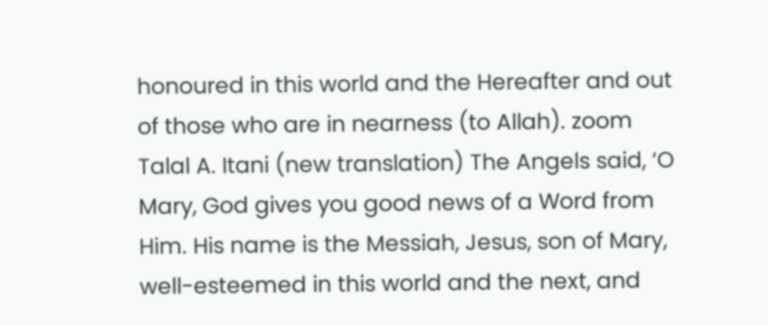honoured in this world and the Hereafter and out of those who are in nearness (to Allah). zoom
Talal A. Itani (new translation) The Angels said, ‘O Mary, God gives you good news of a Word from Him. His name is the Messiah, Jesus, son of Mary, well-esteemed in this world and the next, and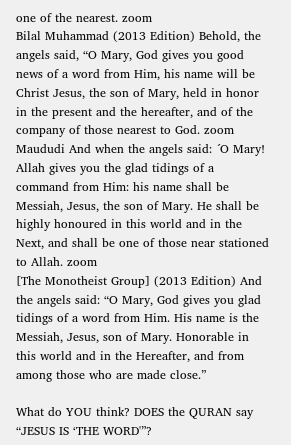one of the nearest. zoom
Bilal Muhammad (2013 Edition) Behold, the angels said, “O Mary, God gives you good news of a word from Him, his name will be Christ Jesus, the son of Mary, held in honor in the present and the hereafter, and of the company of those nearest to God. zoom
Maududi And when the angels said: ´O Mary! Allah gives you the glad tidings of a command from Him: his name shall be Messiah, Jesus, the son of Mary. He shall be highly honoured in this world and in the Next, and shall be one of those near stationed to Allah. zoom
[The Monotheist Group] (2013 Edition) And the angels said: “O Mary, God gives you glad tidings of a word from Him. His name is the Messiah, Jesus, son of Mary. Honorable in this world and in the Hereafter, and from among those who are made close.”

What do YOU think? DOES the QURAN say “JESUS IS ‘THE WORD'”?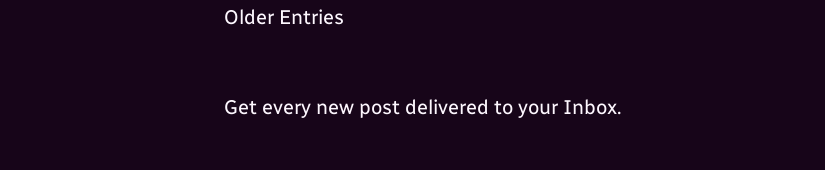Older Entries


Get every new post delivered to your Inbox.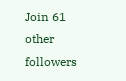Join 61 other followers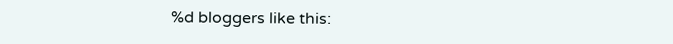%d bloggers like this: